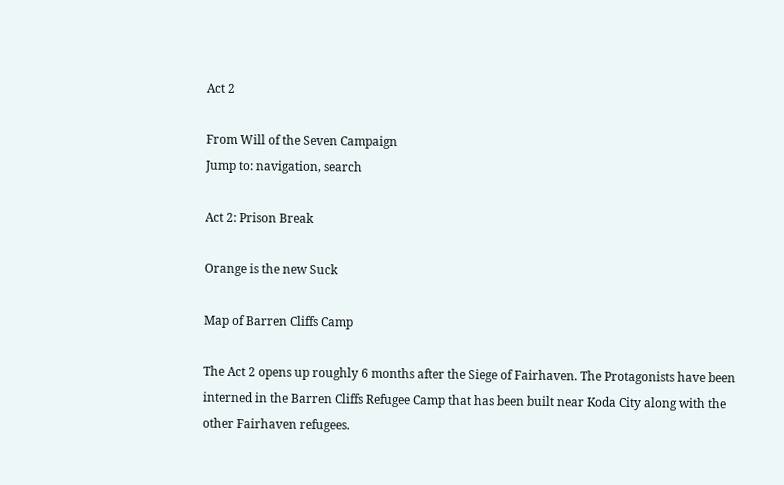Act 2

From Will of the Seven Campaign
Jump to: navigation, search

Act 2: Prison Break

Orange is the new Suck

Map of Barren Cliffs Camp

The Act 2 opens up roughly 6 months after the Siege of Fairhaven. The Protagonists have been interned in the Barren Cliffs Refugee Camp that has been built near Koda City along with the other Fairhaven refugees.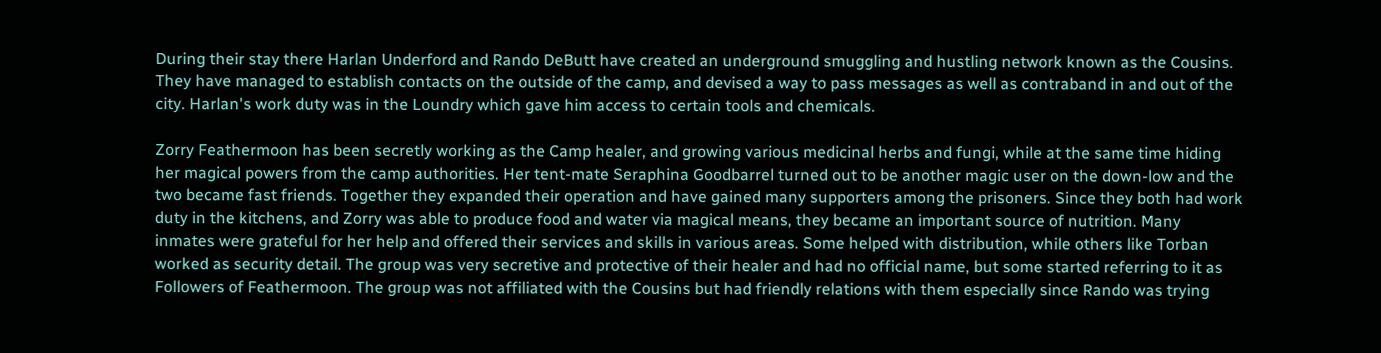During their stay there Harlan Underford and Rando DeButt have created an underground smuggling and hustling network known as the Cousins. They have managed to establish contacts on the outside of the camp, and devised a way to pass messages as well as contraband in and out of the city. Harlan's work duty was in the Loundry which gave him access to certain tools and chemicals.

Zorry Feathermoon has been secretly working as the Camp healer, and growing various medicinal herbs and fungi, while at the same time hiding her magical powers from the camp authorities. Her tent-mate Seraphina Goodbarrel turned out to be another magic user on the down-low and the two became fast friends. Together they expanded their operation and have gained many supporters among the prisoners. Since they both had work duty in the kitchens, and Zorry was able to produce food and water via magical means, they became an important source of nutrition. Many inmates were grateful for her help and offered their services and skills in various areas. Some helped with distribution, while others like Torban worked as security detail. The group was very secretive and protective of their healer and had no official name, but some started referring to it as Followers of Feathermoon. The group was not affiliated with the Cousins but had friendly relations with them especially since Rando was trying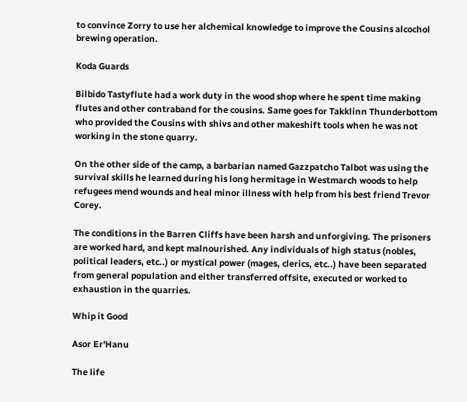to convince Zorry to use her alchemical knowledge to improve the Cousins alcochol brewing operation.

Koda Guards

Bilbido Tastyflute had a work duty in the wood shop where he spent time making flutes and other contraband for the cousins. Same goes for Takklinn Thunderbottom who provided the Cousins with shivs and other makeshift tools when he was not working in the stone quarry.

On the other side of the camp, a barbarian named Gazzpatcho Talbot was using the survival skills he learned during his long hermitage in Westmarch woods to help refugees mend wounds and heal minor illness with help from his best friend Trevor Corey.

The conditions in the Barren Cliffs have been harsh and unforgiving. The prisoners are worked hard, and kept malnourished. Any individuals of high status (nobles, political leaders, etc..) or mystical power (mages, clerics, etc..) have been separated from general population and either transferred offsite, executed or worked to exhaustion in the quarries.

Whip it Good

Asor Er'Hanu

The life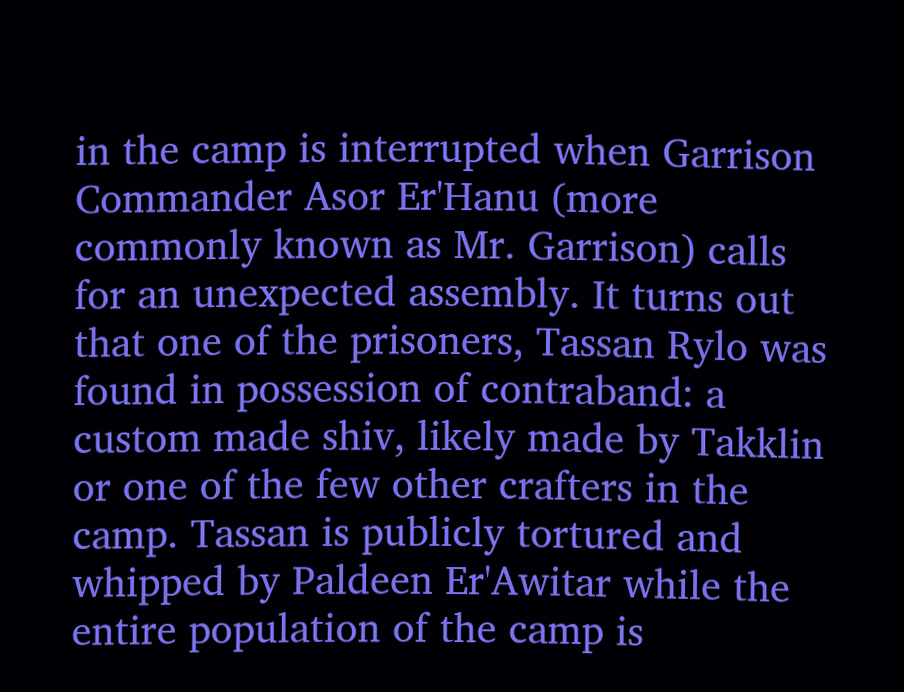in the camp is interrupted when Garrison Commander Asor Er'Hanu (more commonly known as Mr. Garrison) calls for an unexpected assembly. It turns out that one of the prisoners, Tassan Rylo was found in possession of contraband: a custom made shiv, likely made by Takklin or one of the few other crafters in the camp. Tassan is publicly tortured and whipped by Paldeen Er'Awitar while the entire population of the camp is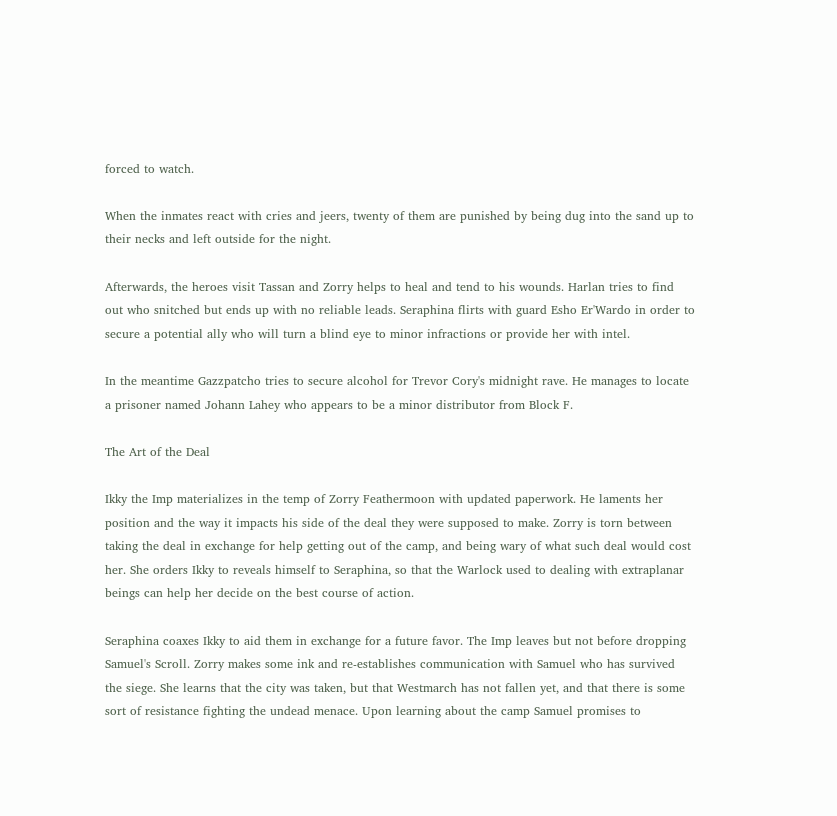forced to watch.

When the inmates react with cries and jeers, twenty of them are punished by being dug into the sand up to their necks and left outside for the night.

Afterwards, the heroes visit Tassan and Zorry helps to heal and tend to his wounds. Harlan tries to find out who snitched but ends up with no reliable leads. Seraphina flirts with guard Esho Er'Wardo in order to secure a potential ally who will turn a blind eye to minor infractions or provide her with intel.

In the meantime Gazzpatcho tries to secure alcohol for Trevor Cory's midnight rave. He manages to locate a prisoner named Johann Lahey who appears to be a minor distributor from Block F.

The Art of the Deal

Ikky the Imp materializes in the temp of Zorry Feathermoon with updated paperwork. He laments her position and the way it impacts his side of the deal they were supposed to make. Zorry is torn between taking the deal in exchange for help getting out of the camp, and being wary of what such deal would cost her. She orders Ikky to reveals himself to Seraphina, so that the Warlock used to dealing with extraplanar beings can help her decide on the best course of action.

Seraphina coaxes Ikky to aid them in exchange for a future favor. The Imp leaves but not before dropping Samuel's Scroll. Zorry makes some ink and re-establishes communication with Samuel who has survived the siege. She learns that the city was taken, but that Westmarch has not fallen yet, and that there is some sort of resistance fighting the undead menace. Upon learning about the camp Samuel promises to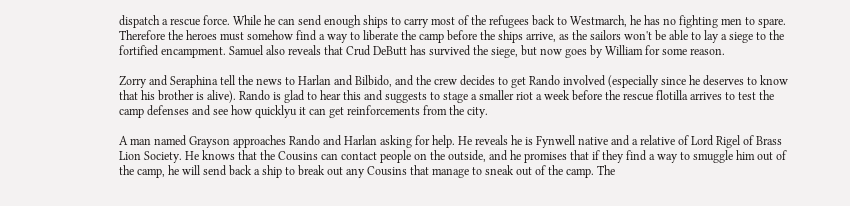dispatch a rescue force. While he can send enough ships to carry most of the refugees back to Westmarch, he has no fighting men to spare. Therefore the heroes must somehow find a way to liberate the camp before the ships arrive, as the sailors won't be able to lay a siege to the fortified encampment. Samuel also reveals that Crud DeButt has survived the siege, but now goes by William for some reason.

Zorry and Seraphina tell the news to Harlan and Bilbido, and the crew decides to get Rando involved (especially since he deserves to know that his brother is alive). Rando is glad to hear this and suggests to stage a smaller riot a week before the rescue flotilla arrives to test the camp defenses and see how quicklyu it can get reinforcements from the city.

A man named Grayson approaches Rando and Harlan asking for help. He reveals he is Fynwell native and a relative of Lord Rigel of Brass Lion Society. He knows that the Cousins can contact people on the outside, and he promises that if they find a way to smuggle him out of the camp, he will send back a ship to break out any Cousins that manage to sneak out of the camp. The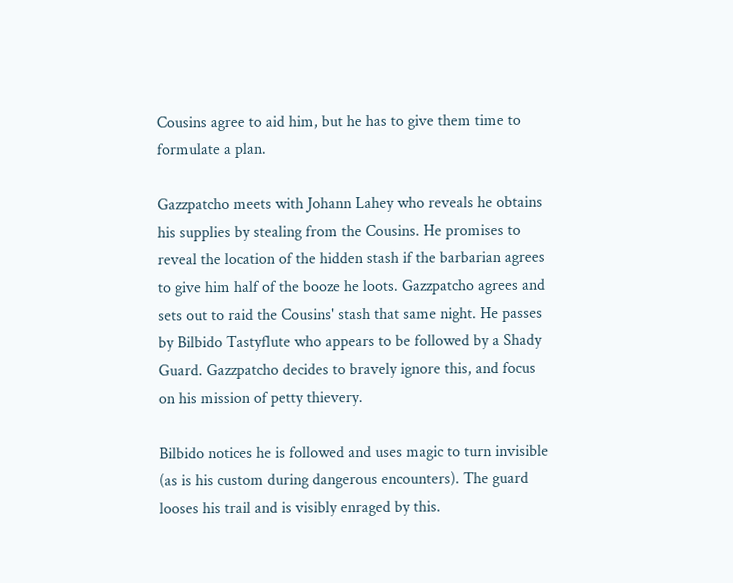Cousins agree to aid him, but he has to give them time to formulate a plan.

Gazzpatcho meets with Johann Lahey who reveals he obtains his supplies by stealing from the Cousins. He promises to reveal the location of the hidden stash if the barbarian agrees to give him half of the booze he loots. Gazzpatcho agrees and sets out to raid the Cousins' stash that same night. He passes by Bilbido Tastyflute who appears to be followed by a Shady Guard. Gazzpatcho decides to bravely ignore this, and focus on his mission of petty thievery.

Bilbido notices he is followed and uses magic to turn invisible (as is his custom during dangerous encounters). The guard looses his trail and is visibly enraged by this.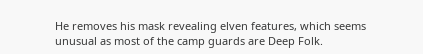He removes his mask revealing elven features, which seems unusual as most of the camp guards are Deep Folk.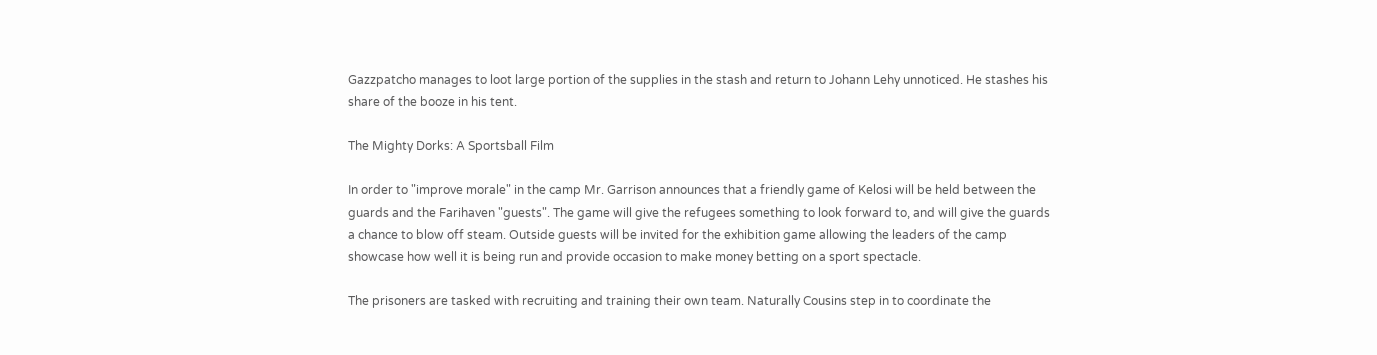Gazzpatcho manages to loot large portion of the supplies in the stash and return to Johann Lehy unnoticed. He stashes his share of the booze in his tent.

The Mighty Dorks: A Sportsball Film

In order to "improve morale" in the camp Mr. Garrison announces that a friendly game of Kelosi will be held between the guards and the Farihaven "guests". The game will give the refugees something to look forward to, and will give the guards a chance to blow off steam. Outside guests will be invited for the exhibition game allowing the leaders of the camp showcase how well it is being run and provide occasion to make money betting on a sport spectacle.

The prisoners are tasked with recruiting and training their own team. Naturally Cousins step in to coordinate the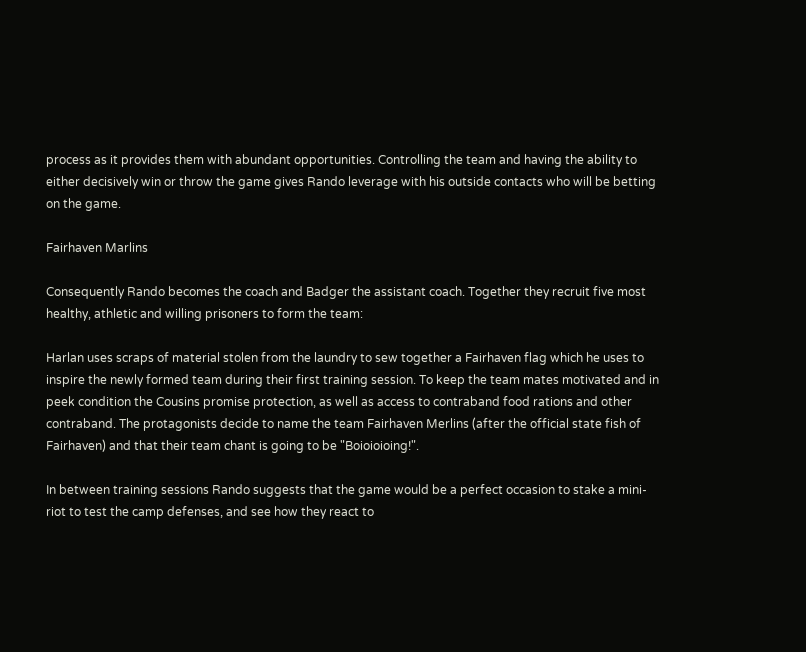process as it provides them with abundant opportunities. Controlling the team and having the ability to either decisively win or throw the game gives Rando leverage with his outside contacts who will be betting on the game.

Fairhaven Marlins

Consequently Rando becomes the coach and Badger the assistant coach. Together they recruit five most healthy, athletic and willing prisoners to form the team:

Harlan uses scraps of material stolen from the laundry to sew together a Fairhaven flag which he uses to inspire the newly formed team during their first training session. To keep the team mates motivated and in peek condition the Cousins promise protection, as well as access to contraband food rations and other contraband. The protagonists decide to name the team Fairhaven Merlins (after the official state fish of Fairhaven) and that their team chant is going to be "Boioioioing!".

In between training sessions Rando suggests that the game would be a perfect occasion to stake a mini-riot to test the camp defenses, and see how they react to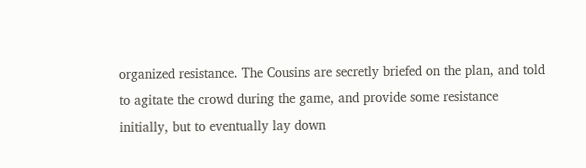organized resistance. The Cousins are secretly briefed on the plan, and told to agitate the crowd during the game, and provide some resistance initially, but to eventually lay down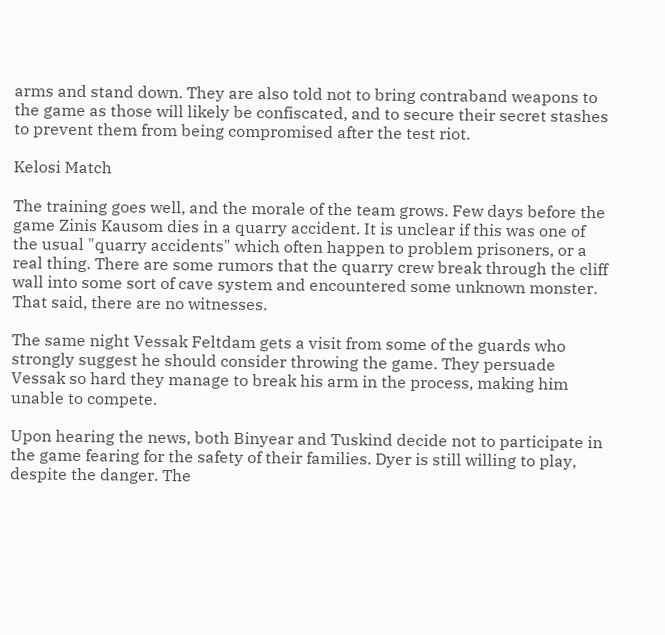arms and stand down. They are also told not to bring contraband weapons to the game as those will likely be confiscated, and to secure their secret stashes to prevent them from being compromised after the test riot.

Kelosi Match

The training goes well, and the morale of the team grows. Few days before the game Zinis Kausom dies in a quarry accident. It is unclear if this was one of the usual "quarry accidents" which often happen to problem prisoners, or a real thing. There are some rumors that the quarry crew break through the cliff wall into some sort of cave system and encountered some unknown monster. That said, there are no witnesses.

The same night Vessak Feltdam gets a visit from some of the guards who strongly suggest he should consider throwing the game. They persuade Vessak so hard they manage to break his arm in the process, making him unable to compete.

Upon hearing the news, both Binyear and Tuskind decide not to participate in the game fearing for the safety of their families. Dyer is still willing to play, despite the danger. The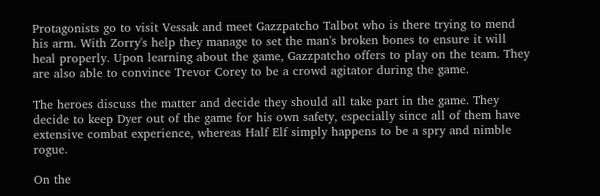Protagonists go to visit Vessak and meet Gazzpatcho Talbot who is there trying to mend his arm. With Zorry's help they manage to set the man's broken bones to ensure it will heal properly. Upon learning about the game, Gazzpatcho offers to play on the team. They are also able to convince Trevor Corey to be a crowd agitator during the game.

The heroes discuss the matter and decide they should all take part in the game. They decide to keep Dyer out of the game for his own safety, especially since all of them have extensive combat experience, whereas Half Elf simply happens to be a spry and nimble rogue.

On the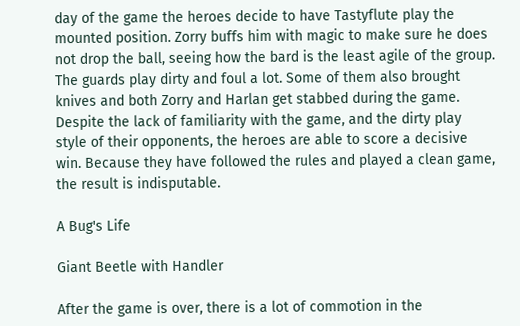day of the game the heroes decide to have Tastyflute play the mounted position. Zorry buffs him with magic to make sure he does not drop the ball, seeing how the bard is the least agile of the group. The guards play dirty and foul a lot. Some of them also brought knives and both Zorry and Harlan get stabbed during the game. Despite the lack of familiarity with the game, and the dirty play style of their opponents, the heroes are able to score a decisive win. Because they have followed the rules and played a clean game, the result is indisputable.

A Bug's Life

Giant Beetle with Handler

After the game is over, there is a lot of commotion in the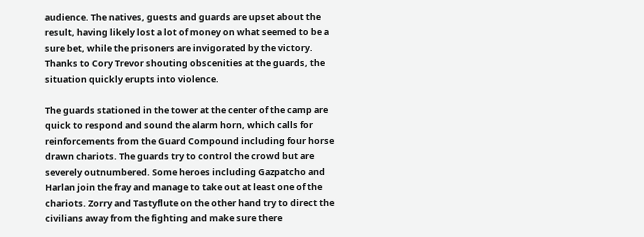audience. The natives, guests and guards are upset about the result, having likely lost a lot of money on what seemed to be a sure bet, while the prisoners are invigorated by the victory. Thanks to Cory Trevor shouting obscenities at the guards, the situation quickly erupts into violence.

The guards stationed in the tower at the center of the camp are quick to respond and sound the alarm horn, which calls for reinforcements from the Guard Compound including four horse drawn chariots. The guards try to control the crowd but are severely outnumbered. Some heroes including Gazpatcho and Harlan join the fray and manage to take out at least one of the chariots. Zorry and Tastyflute on the other hand try to direct the civilians away from the fighting and make sure there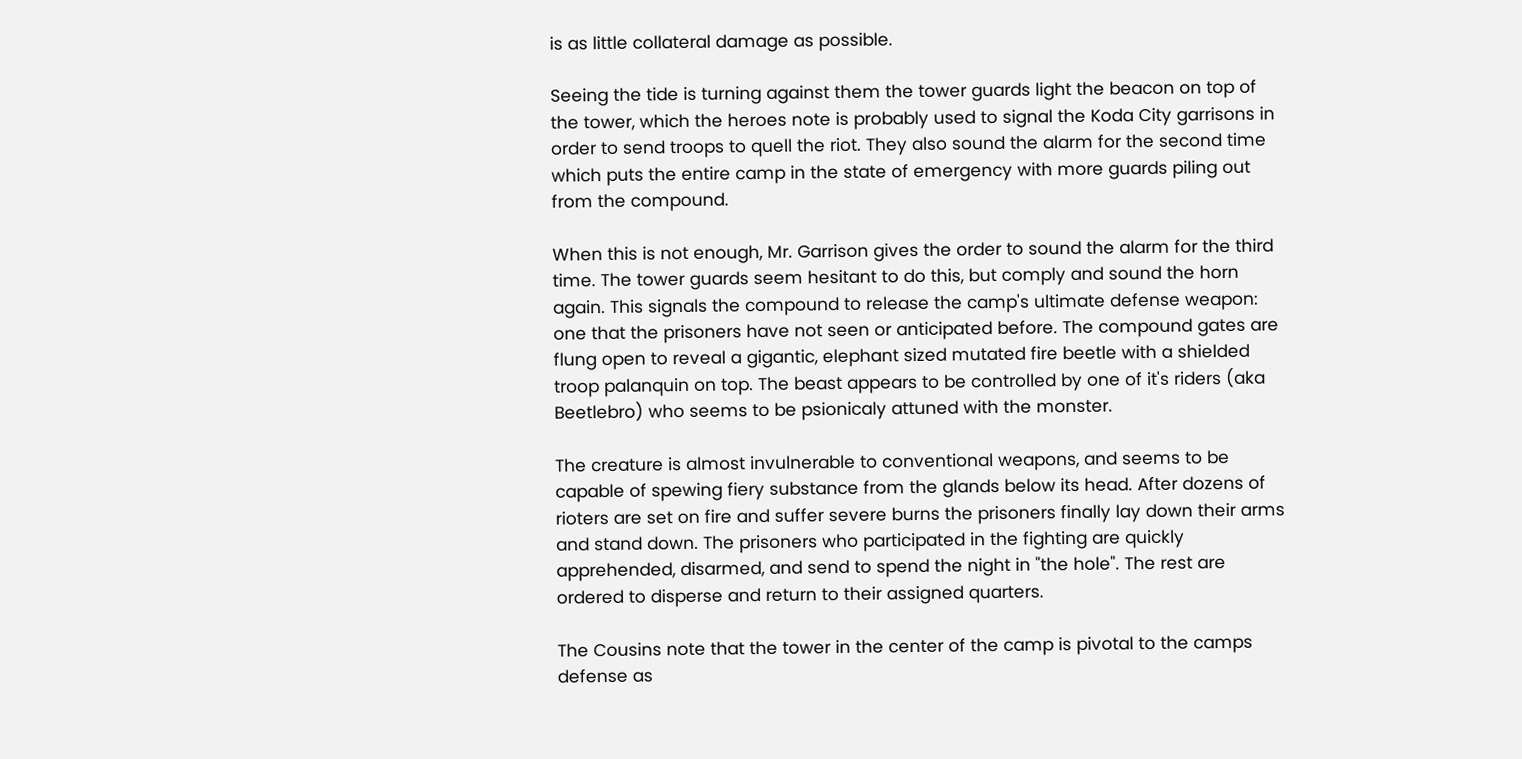is as little collateral damage as possible.

Seeing the tide is turning against them the tower guards light the beacon on top of the tower, which the heroes note is probably used to signal the Koda City garrisons in order to send troops to quell the riot. They also sound the alarm for the second time which puts the entire camp in the state of emergency with more guards piling out from the compound.

When this is not enough, Mr. Garrison gives the order to sound the alarm for the third time. The tower guards seem hesitant to do this, but comply and sound the horn again. This signals the compound to release the camp's ultimate defense weapon: one that the prisoners have not seen or anticipated before. The compound gates are flung open to reveal a gigantic, elephant sized mutated fire beetle with a shielded troop palanquin on top. The beast appears to be controlled by one of it's riders (aka Beetlebro) who seems to be psionicaly attuned with the monster.

The creature is almost invulnerable to conventional weapons, and seems to be capable of spewing fiery substance from the glands below its head. After dozens of rioters are set on fire and suffer severe burns the prisoners finally lay down their arms and stand down. The prisoners who participated in the fighting are quickly apprehended, disarmed, and send to spend the night in "the hole". The rest are ordered to disperse and return to their assigned quarters.

The Cousins note that the tower in the center of the camp is pivotal to the camps defense as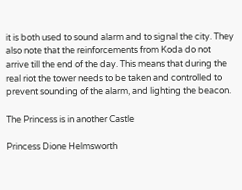it is both used to sound alarm and to signal the city. They also note that the reinforcements from Koda do not arrive till the end of the day. This means that during the real riot the tower needs to be taken and controlled to prevent sounding of the alarm, and lighting the beacon.

The Princess is in another Castle

Princess Dione Helmsworth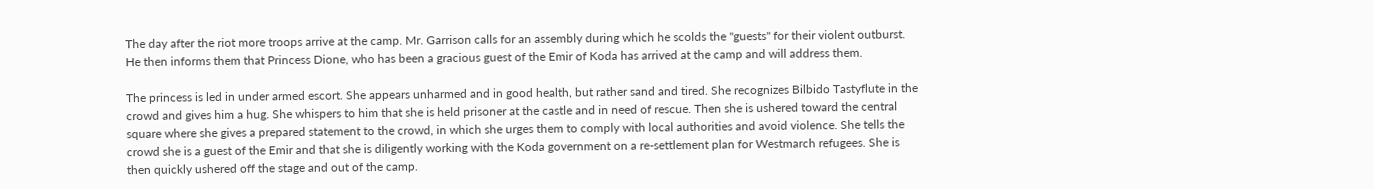The day after the riot more troops arrive at the camp. Mr. Garrison calls for an assembly during which he scolds the "guests" for their violent outburst. He then informs them that Princess Dione, who has been a gracious guest of the Emir of Koda has arrived at the camp and will address them.

The princess is led in under armed escort. She appears unharmed and in good health, but rather sand and tired. She recognizes Bilbido Tastyflute in the crowd and gives him a hug. She whispers to him that she is held prisoner at the castle and in need of rescue. Then she is ushered toward the central square where she gives a prepared statement to the crowd, in which she urges them to comply with local authorities and avoid violence. She tells the crowd she is a guest of the Emir and that she is diligently working with the Koda government on a re-settlement plan for Westmarch refugees. She is then quickly ushered off the stage and out of the camp.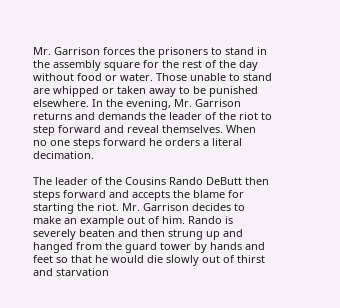Mr. Garrison forces the prisoners to stand in the assembly square for the rest of the day without food or water. Those unable to stand are whipped or taken away to be punished elsewhere. In the evening, Mr. Garrison returns and demands the leader of the riot to step forward and reveal themselves. When no one steps forward he orders a literal decimation.

The leader of the Cousins Rando DeButt then steps forward and accepts the blame for starting the riot. Mr. Garrison decides to make an example out of him. Rando is severely beaten and then strung up and hanged from the guard tower by hands and feet so that he would die slowly out of thirst and starvation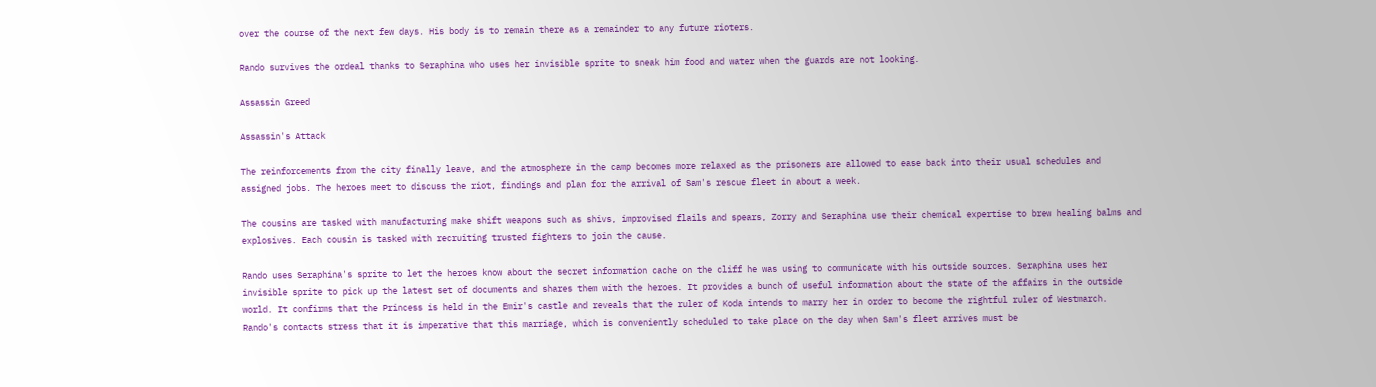over the course of the next few days. His body is to remain there as a remainder to any future rioters.

Rando survives the ordeal thanks to Seraphina who uses her invisible sprite to sneak him food and water when the guards are not looking.

Assassin Greed

Assassin's Attack

The reinforcements from the city finally leave, and the atmosphere in the camp becomes more relaxed as the prisoners are allowed to ease back into their usual schedules and assigned jobs. The heroes meet to discuss the riot, findings and plan for the arrival of Sam's rescue fleet in about a week.

The cousins are tasked with manufacturing make shift weapons such as shivs, improvised flails and spears, Zorry and Seraphina use their chemical expertise to brew healing balms and explosives. Each cousin is tasked with recruiting trusted fighters to join the cause.

Rando uses Seraphina's sprite to let the heroes know about the secret information cache on the cliff he was using to communicate with his outside sources. Seraphina uses her invisible sprite to pick up the latest set of documents and shares them with the heroes. It provides a bunch of useful information about the state of the affairs in the outside world. It confirms that the Princess is held in the Emir's castle and reveals that the ruler of Koda intends to marry her in order to become the rightful ruler of Westmarch. Rando's contacts stress that it is imperative that this marriage, which is conveniently scheduled to take place on the day when Sam's fleet arrives must be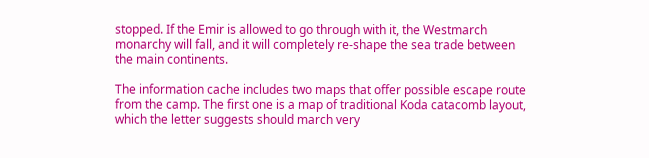stopped. If the Emir is allowed to go through with it, the Westmarch monarchy will fall, and it will completely re-shape the sea trade between the main continents.

The information cache includes two maps that offer possible escape route from the camp. The first one is a map of traditional Koda catacomb layout, which the letter suggests should march very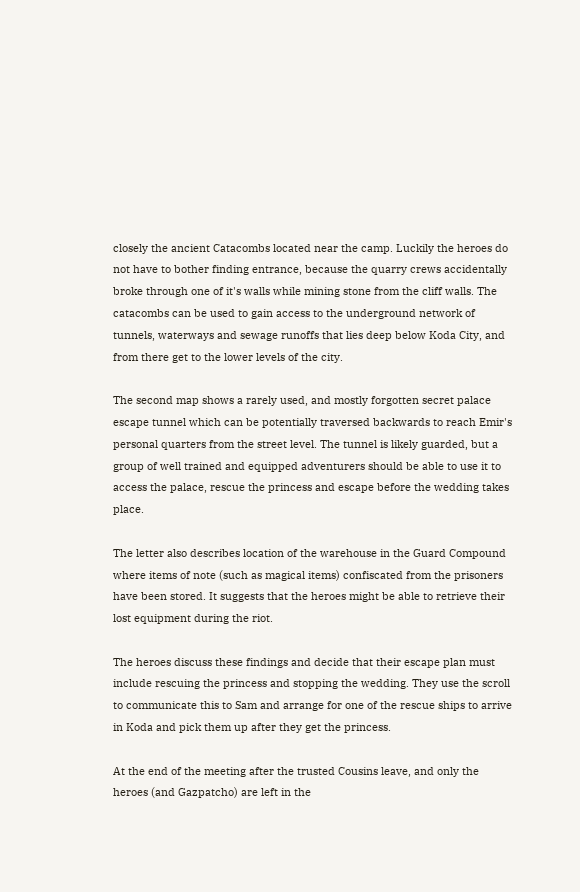closely the ancient Catacombs located near the camp. Luckily the heroes do not have to bother finding entrance, because the quarry crews accidentally broke through one of it's walls while mining stone from the cliff walls. The catacombs can be used to gain access to the underground network of tunnels, waterways and sewage runoffs that lies deep below Koda City, and from there get to the lower levels of the city.

The second map shows a rarely used, and mostly forgotten secret palace escape tunnel which can be potentially traversed backwards to reach Emir's personal quarters from the street level. The tunnel is likely guarded, but a group of well trained and equipped adventurers should be able to use it to access the palace, rescue the princess and escape before the wedding takes place.

The letter also describes location of the warehouse in the Guard Compound where items of note (such as magical items) confiscated from the prisoners have been stored. It suggests that the heroes might be able to retrieve their lost equipment during the riot.

The heroes discuss these findings and decide that their escape plan must include rescuing the princess and stopping the wedding. They use the scroll to communicate this to Sam and arrange for one of the rescue ships to arrive in Koda and pick them up after they get the princess.

At the end of the meeting after the trusted Cousins leave, and only the heroes (and Gazpatcho) are left in the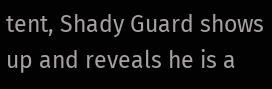tent, Shady Guard shows up and reveals he is a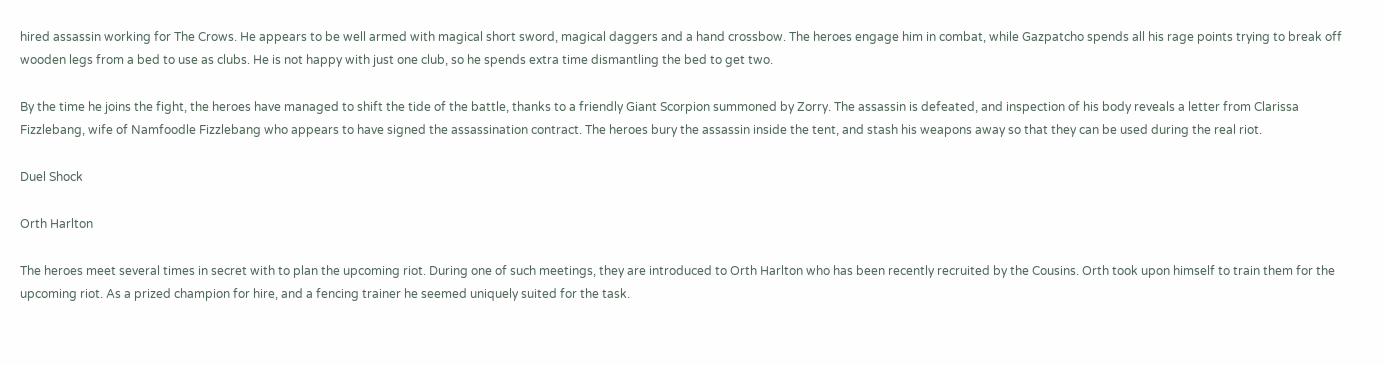hired assassin working for The Crows. He appears to be well armed with magical short sword, magical daggers and a hand crossbow. The heroes engage him in combat, while Gazpatcho spends all his rage points trying to break off wooden legs from a bed to use as clubs. He is not happy with just one club, so he spends extra time dismantling the bed to get two.

By the time he joins the fight, the heroes have managed to shift the tide of the battle, thanks to a friendly Giant Scorpion summoned by Zorry. The assassin is defeated, and inspection of his body reveals a letter from Clarissa Fizzlebang, wife of Namfoodle Fizzlebang who appears to have signed the assassination contract. The heroes bury the assassin inside the tent, and stash his weapons away so that they can be used during the real riot.

Duel Shock

Orth Harlton

The heroes meet several times in secret with to plan the upcoming riot. During one of such meetings, they are introduced to Orth Harlton who has been recently recruited by the Cousins. Orth took upon himself to train them for the upcoming riot. As a prized champion for hire, and a fencing trainer he seemed uniquely suited for the task.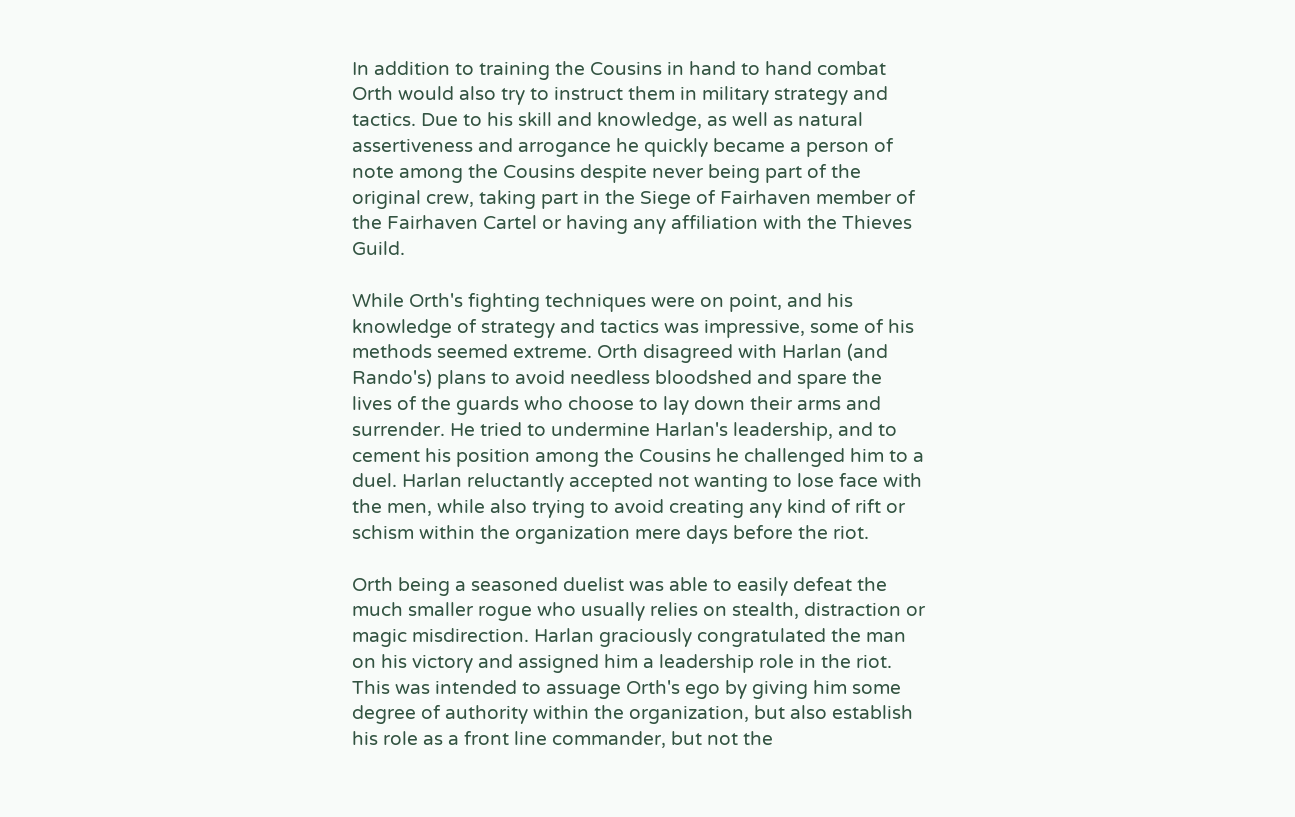In addition to training the Cousins in hand to hand combat Orth would also try to instruct them in military strategy and tactics. Due to his skill and knowledge, as well as natural assertiveness and arrogance he quickly became a person of note among the Cousins despite never being part of the original crew, taking part in the Siege of Fairhaven member of the Fairhaven Cartel or having any affiliation with the Thieves Guild.

While Orth's fighting techniques were on point, and his knowledge of strategy and tactics was impressive, some of his methods seemed extreme. Orth disagreed with Harlan (and Rando's) plans to avoid needless bloodshed and spare the lives of the guards who choose to lay down their arms and surrender. He tried to undermine Harlan's leadership, and to cement his position among the Cousins he challenged him to a duel. Harlan reluctantly accepted not wanting to lose face with the men, while also trying to avoid creating any kind of rift or schism within the organization mere days before the riot.

Orth being a seasoned duelist was able to easily defeat the much smaller rogue who usually relies on stealth, distraction or magic misdirection. Harlan graciously congratulated the man on his victory and assigned him a leadership role in the riot. This was intended to assuage Orth's ego by giving him some degree of authority within the organization, but also establish his role as a front line commander, but not the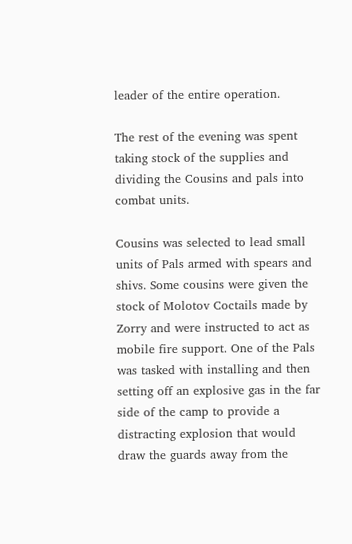leader of the entire operation.

The rest of the evening was spent taking stock of the supplies and dividing the Cousins and pals into combat units.

Cousins was selected to lead small units of Pals armed with spears and shivs. Some cousins were given the stock of Molotov Coctails made by Zorry and were instructed to act as mobile fire support. One of the Pals was tasked with installing and then setting off an explosive gas in the far side of the camp to provide a distracting explosion that would draw the guards away from the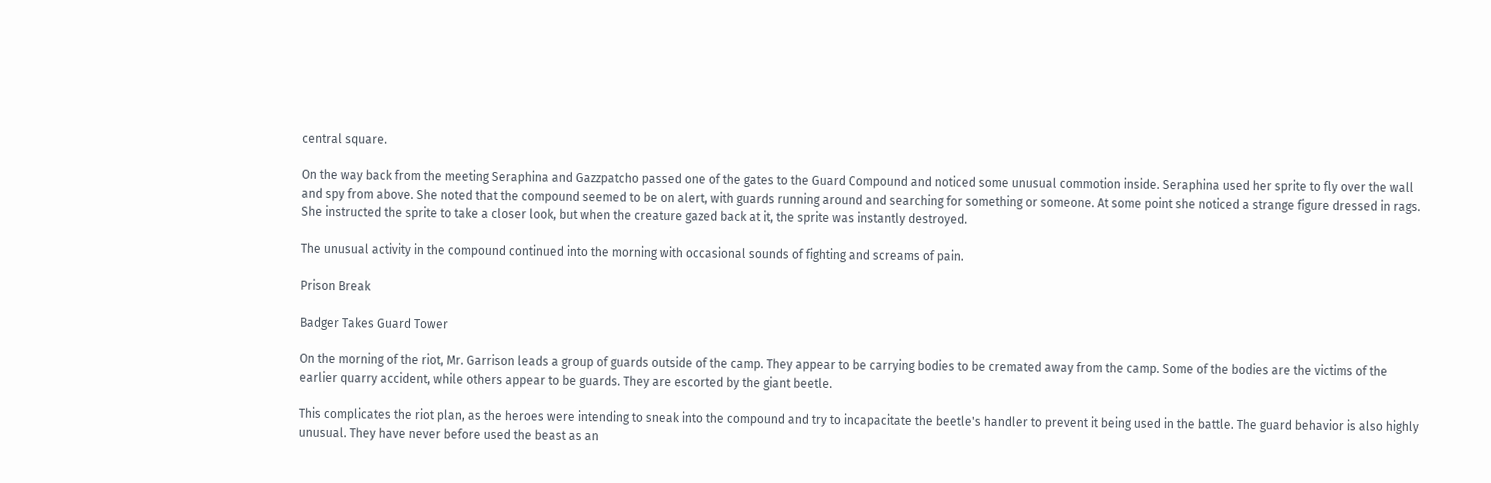central square.

On the way back from the meeting Seraphina and Gazzpatcho passed one of the gates to the Guard Compound and noticed some unusual commotion inside. Seraphina used her sprite to fly over the wall and spy from above. She noted that the compound seemed to be on alert, with guards running around and searching for something or someone. At some point she noticed a strange figure dressed in rags. She instructed the sprite to take a closer look, but when the creature gazed back at it, the sprite was instantly destroyed.

The unusual activity in the compound continued into the morning with occasional sounds of fighting and screams of pain.

Prison Break

Badger Takes Guard Tower

On the morning of the riot, Mr. Garrison leads a group of guards outside of the camp. They appear to be carrying bodies to be cremated away from the camp. Some of the bodies are the victims of the earlier quarry accident, while others appear to be guards. They are escorted by the giant beetle.

This complicates the riot plan, as the heroes were intending to sneak into the compound and try to incapacitate the beetle's handler to prevent it being used in the battle. The guard behavior is also highly unusual. They have never before used the beast as an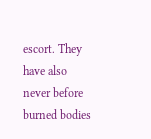escort. They have also never before burned bodies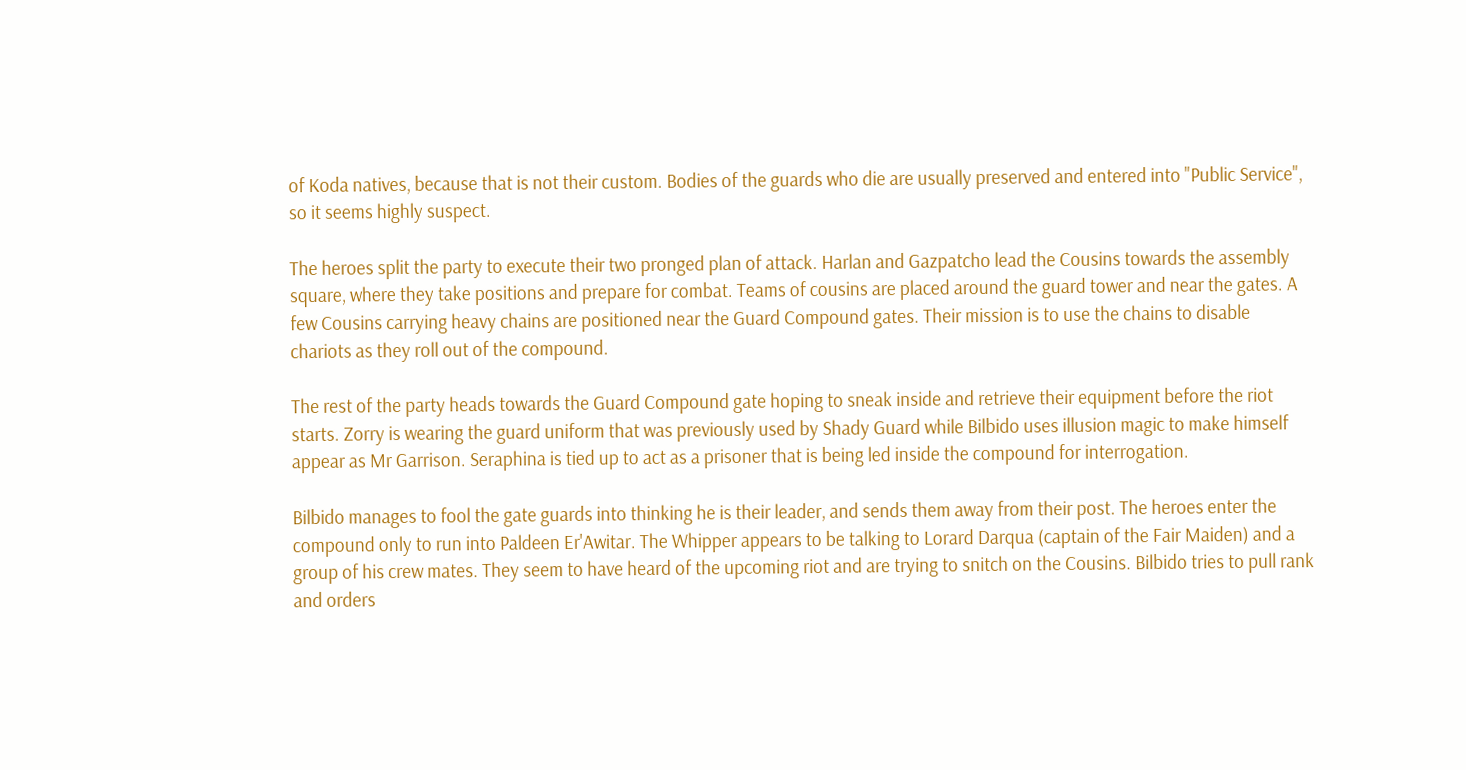of Koda natives, because that is not their custom. Bodies of the guards who die are usually preserved and entered into "Public Service", so it seems highly suspect.

The heroes split the party to execute their two pronged plan of attack. Harlan and Gazpatcho lead the Cousins towards the assembly square, where they take positions and prepare for combat. Teams of cousins are placed around the guard tower and near the gates. A few Cousins carrying heavy chains are positioned near the Guard Compound gates. Their mission is to use the chains to disable chariots as they roll out of the compound.

The rest of the party heads towards the Guard Compound gate hoping to sneak inside and retrieve their equipment before the riot starts. Zorry is wearing the guard uniform that was previously used by Shady Guard while Bilbido uses illusion magic to make himself appear as Mr Garrison. Seraphina is tied up to act as a prisoner that is being led inside the compound for interrogation.

Bilbido manages to fool the gate guards into thinking he is their leader, and sends them away from their post. The heroes enter the compound only to run into Paldeen Er'Awitar. The Whipper appears to be talking to Lorard Darqua (captain of the Fair Maiden) and a group of his crew mates. They seem to have heard of the upcoming riot and are trying to snitch on the Cousins. Bilbido tries to pull rank and orders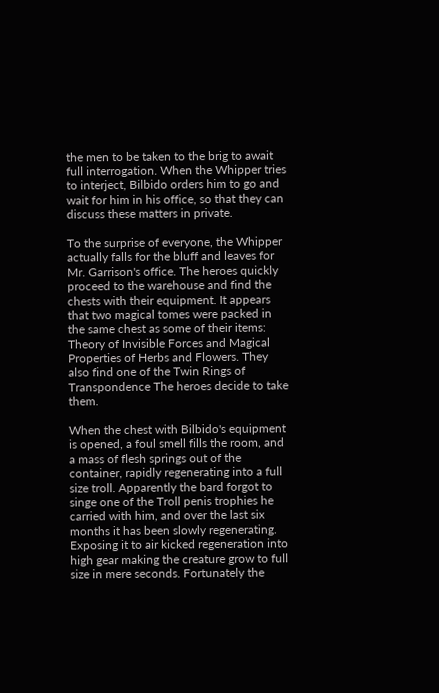the men to be taken to the brig to await full interrogation. When the Whipper tries to interject, Bilbido orders him to go and wait for him in his office, so that they can discuss these matters in private.

To the surprise of everyone, the Whipper actually falls for the bluff and leaves for Mr. Garrison's office. The heroes quickly proceed to the warehouse and find the chests with their equipment. It appears that two magical tomes were packed in the same chest as some of their items: Theory of Invisible Forces and Magical Properties of Herbs and Flowers. They also find one of the Twin Rings of Transpondence The heroes decide to take them.

When the chest with Bilbido's equipment is opened, a foul smell fills the room, and a mass of flesh springs out of the container, rapidly regenerating into a full size troll. Apparently the bard forgot to singe one of the Troll penis trophies he carried with him, and over the last six months it has been slowly regenerating. Exposing it to air kicked regeneration into high gear making the creature grow to full size in mere seconds. Fortunately the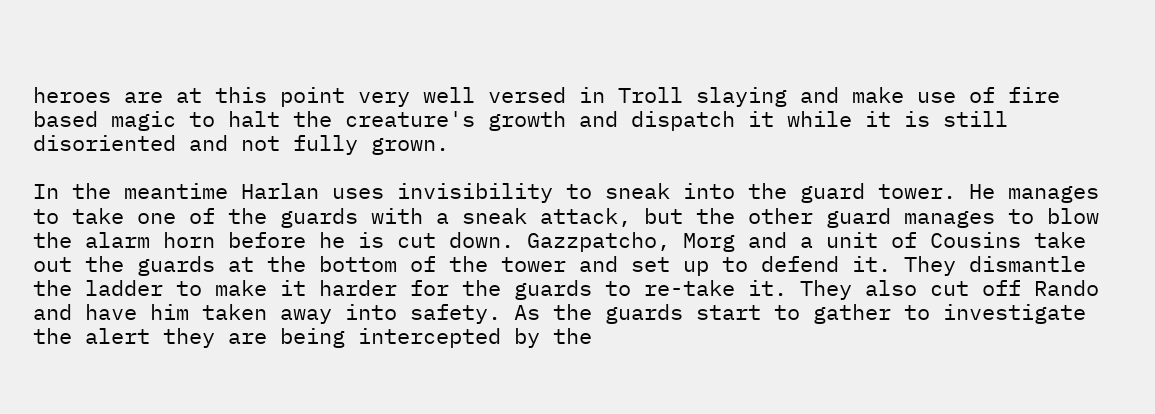heroes are at this point very well versed in Troll slaying and make use of fire based magic to halt the creature's growth and dispatch it while it is still disoriented and not fully grown.

In the meantime Harlan uses invisibility to sneak into the guard tower. He manages to take one of the guards with a sneak attack, but the other guard manages to blow the alarm horn before he is cut down. Gazzpatcho, Morg and a unit of Cousins take out the guards at the bottom of the tower and set up to defend it. They dismantle the ladder to make it harder for the guards to re-take it. They also cut off Rando and have him taken away into safety. As the guards start to gather to investigate the alert they are being intercepted by the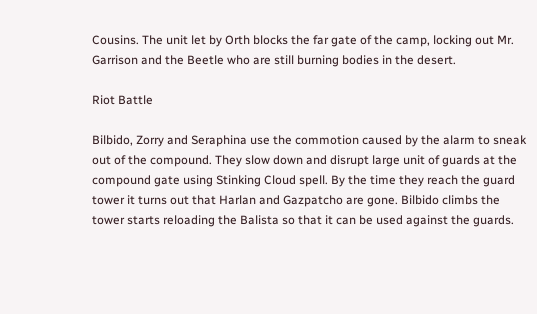Cousins. The unit let by Orth blocks the far gate of the camp, locking out Mr. Garrison and the Beetle who are still burning bodies in the desert.

Riot Battle

Bilbido, Zorry and Seraphina use the commotion caused by the alarm to sneak out of the compound. They slow down and disrupt large unit of guards at the compound gate using Stinking Cloud spell. By the time they reach the guard tower it turns out that Harlan and Gazpatcho are gone. Bilbido climbs the tower starts reloading the Balista so that it can be used against the guards.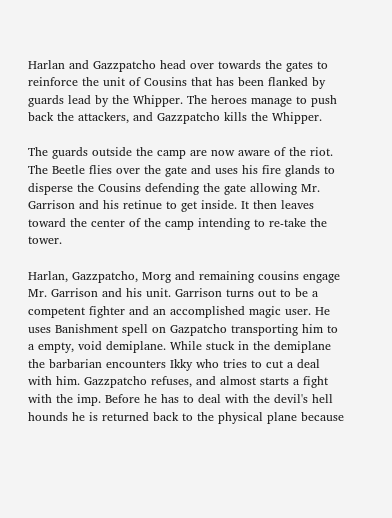Harlan and Gazzpatcho head over towards the gates to reinforce the unit of Cousins that has been flanked by guards lead by the Whipper. The heroes manage to push back the attackers, and Gazzpatcho kills the Whipper.

The guards outside the camp are now aware of the riot. The Beetle flies over the gate and uses his fire glands to disperse the Cousins defending the gate allowing Mr. Garrison and his retinue to get inside. It then leaves toward the center of the camp intending to re-take the tower.

Harlan, Gazzpatcho, Morg and remaining cousins engage Mr. Garrison and his unit. Garrison turns out to be a competent fighter and an accomplished magic user. He uses Banishment spell on Gazpatcho transporting him to a empty, void demiplane. While stuck in the demiplane the barbarian encounters Ikky who tries to cut a deal with him. Gazzpatcho refuses, and almost starts a fight with the imp. Before he has to deal with the devil's hell hounds he is returned back to the physical plane because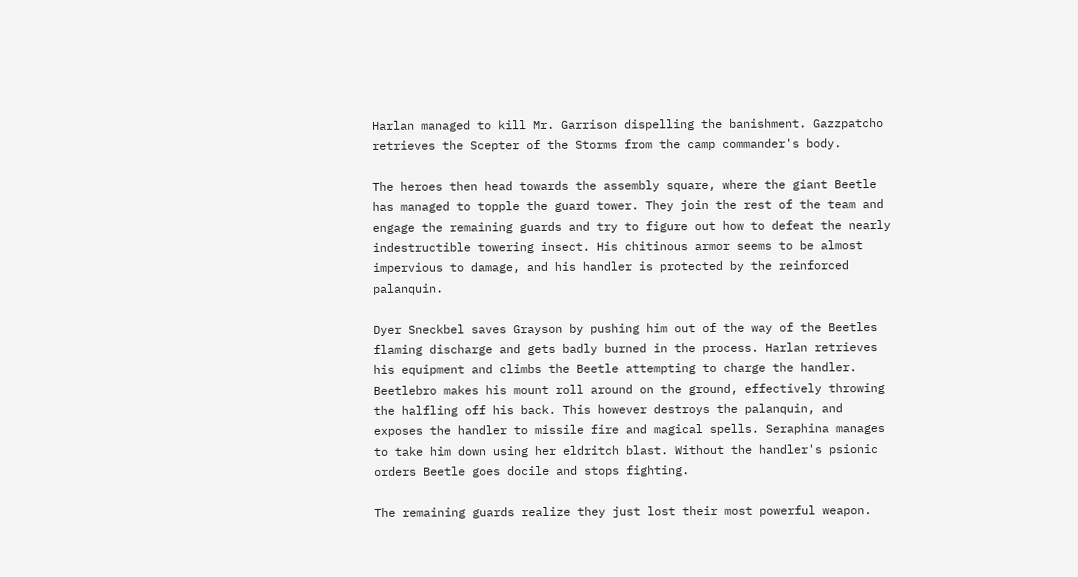Harlan managed to kill Mr. Garrison dispelling the banishment. Gazzpatcho retrieves the Scepter of the Storms from the camp commander's body.

The heroes then head towards the assembly square, where the giant Beetle has managed to topple the guard tower. They join the rest of the team and engage the remaining guards and try to figure out how to defeat the nearly indestructible towering insect. His chitinous armor seems to be almost impervious to damage, and his handler is protected by the reinforced palanquin.

Dyer Sneckbel saves Grayson by pushing him out of the way of the Beetles flaming discharge and gets badly burned in the process. Harlan retrieves his equipment and climbs the Beetle attempting to charge the handler. Beetlebro makes his mount roll around on the ground, effectively throwing the halfling off his back. This however destroys the palanquin, and exposes the handler to missile fire and magical spells. Seraphina manages to take him down using her eldritch blast. Without the handler's psionic orders Beetle goes docile and stops fighting.

The remaining guards realize they just lost their most powerful weapon.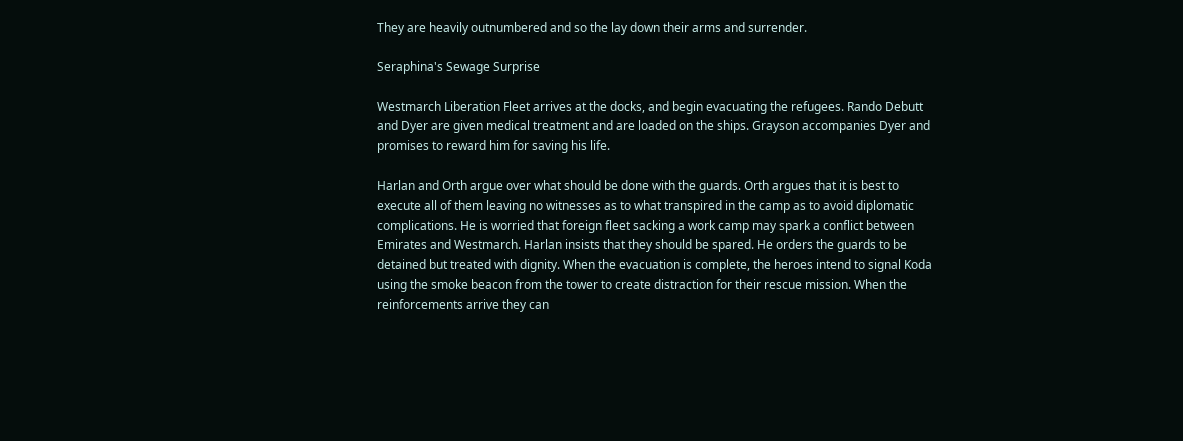They are heavily outnumbered and so the lay down their arms and surrender.

Seraphina's Sewage Surprise

Westmarch Liberation Fleet arrives at the docks, and begin evacuating the refugees. Rando Debutt and Dyer are given medical treatment and are loaded on the ships. Grayson accompanies Dyer and promises to reward him for saving his life.

Harlan and Orth argue over what should be done with the guards. Orth argues that it is best to execute all of them leaving no witnesses as to what transpired in the camp as to avoid diplomatic complications. He is worried that foreign fleet sacking a work camp may spark a conflict between Emirates and Westmarch. Harlan insists that they should be spared. He orders the guards to be detained but treated with dignity. When the evacuation is complete, the heroes intend to signal Koda using the smoke beacon from the tower to create distraction for their rescue mission. When the reinforcements arrive they can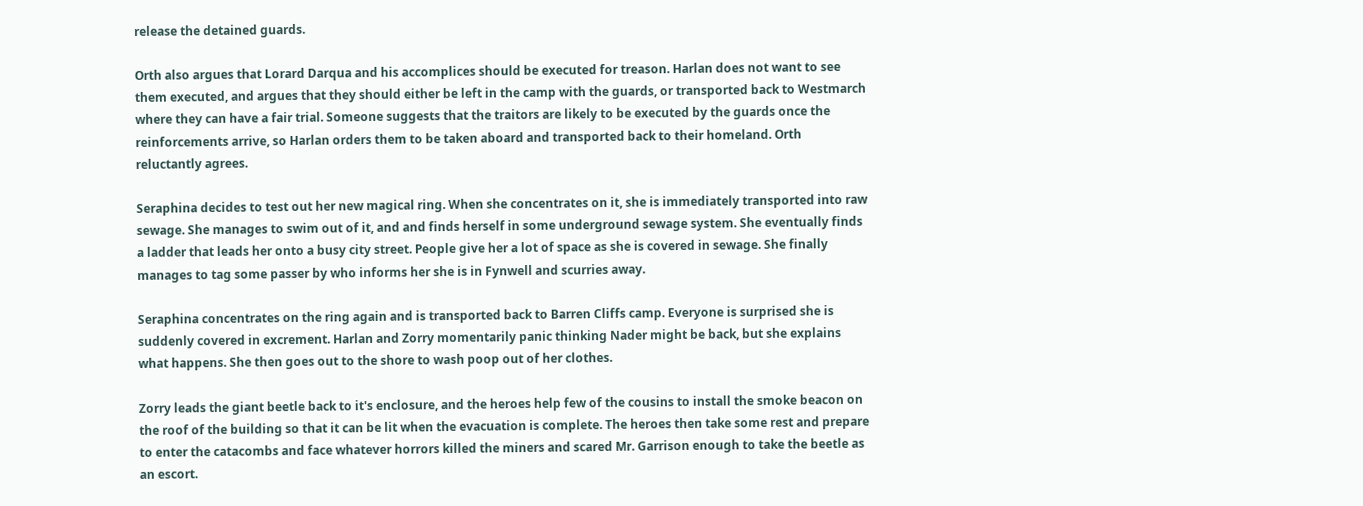release the detained guards.

Orth also argues that Lorard Darqua and his accomplices should be executed for treason. Harlan does not want to see them executed, and argues that they should either be left in the camp with the guards, or transported back to Westmarch where they can have a fair trial. Someone suggests that the traitors are likely to be executed by the guards once the reinforcements arrive, so Harlan orders them to be taken aboard and transported back to their homeland. Orth reluctantly agrees.

Seraphina decides to test out her new magical ring. When she concentrates on it, she is immediately transported into raw sewage. She manages to swim out of it, and and finds herself in some underground sewage system. She eventually finds a ladder that leads her onto a busy city street. People give her a lot of space as she is covered in sewage. She finally manages to tag some passer by who informs her she is in Fynwell and scurries away.

Seraphina concentrates on the ring again and is transported back to Barren Cliffs camp. Everyone is surprised she is suddenly covered in excrement. Harlan and Zorry momentarily panic thinking Nader might be back, but she explains what happens. She then goes out to the shore to wash poop out of her clothes.

Zorry leads the giant beetle back to it's enclosure, and the heroes help few of the cousins to install the smoke beacon on the roof of the building so that it can be lit when the evacuation is complete. The heroes then take some rest and prepare to enter the catacombs and face whatever horrors killed the miners and scared Mr. Garrison enough to take the beetle as an escort.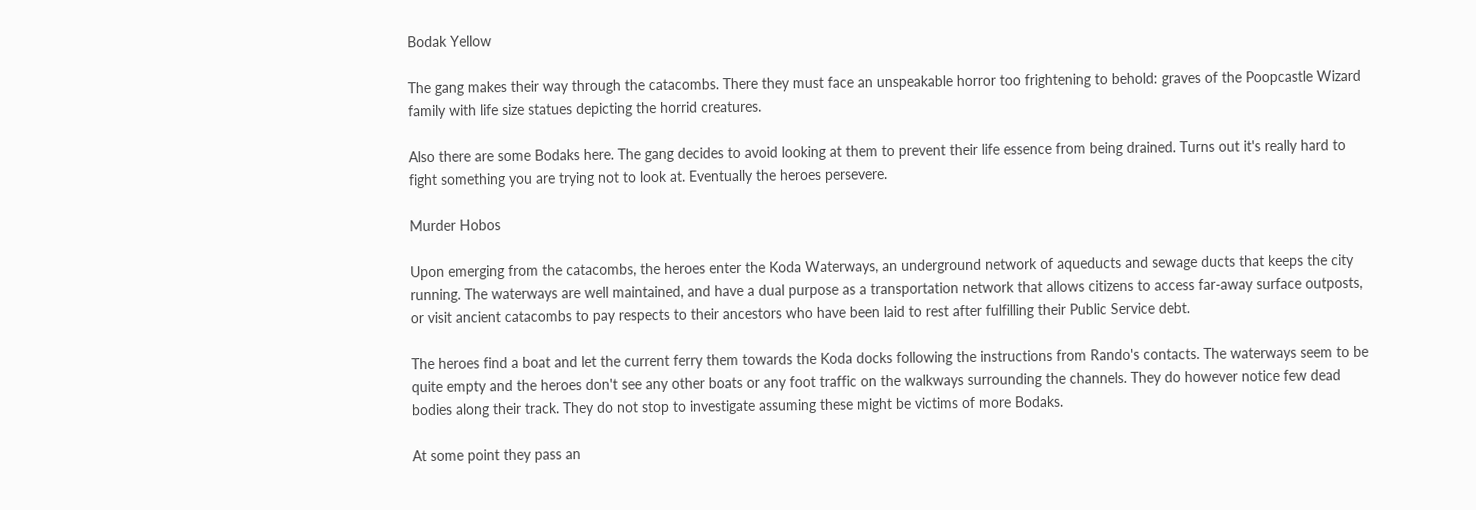Bodak Yellow

The gang makes their way through the catacombs. There they must face an unspeakable horror too frightening to behold: graves of the Poopcastle Wizard family with life size statues depicting the horrid creatures.

Also there are some Bodaks here. The gang decides to avoid looking at them to prevent their life essence from being drained. Turns out it's really hard to fight something you are trying not to look at. Eventually the heroes persevere.

Murder Hobos

Upon emerging from the catacombs, the heroes enter the Koda Waterways, an underground network of aqueducts and sewage ducts that keeps the city running. The waterways are well maintained, and have a dual purpose as a transportation network that allows citizens to access far-away surface outposts, or visit ancient catacombs to pay respects to their ancestors who have been laid to rest after fulfilling their Public Service debt.

The heroes find a boat and let the current ferry them towards the Koda docks following the instructions from Rando's contacts. The waterways seem to be quite empty and the heroes don't see any other boats or any foot traffic on the walkways surrounding the channels. They do however notice few dead bodies along their track. They do not stop to investigate assuming these might be victims of more Bodaks.

At some point they pass an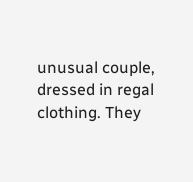unusual couple, dressed in regal clothing. They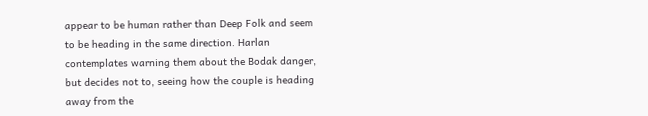appear to be human rather than Deep Folk and seem to be heading in the same direction. Harlan contemplates warning them about the Bodak danger, but decides not to, seeing how the couple is heading away from the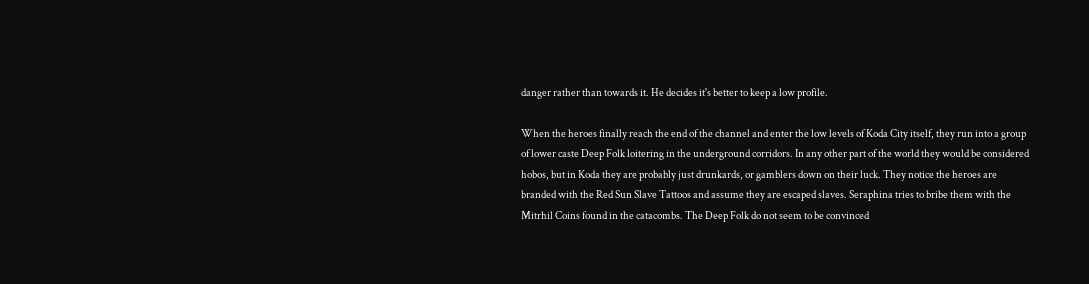danger rather than towards it. He decides it's better to keep a low profile.

When the heroes finally reach the end of the channel and enter the low levels of Koda City itself, they run into a group of lower caste Deep Folk loitering in the underground corridors. In any other part of the world they would be considered hobos, but in Koda they are probably just drunkards, or gamblers down on their luck. They notice the heroes are branded with the Red Sun Slave Tattoos and assume they are escaped slaves. Seraphina tries to bribe them with the Mitrhil Coins found in the catacombs. The Deep Folk do not seem to be convinced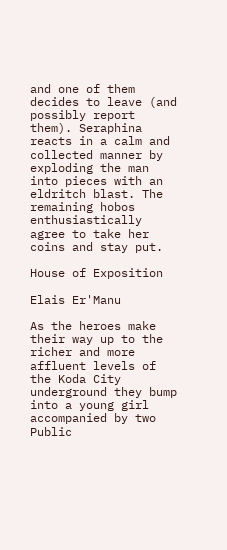and one of them decides to leave (and possibly report them). Seraphina reacts in a calm and collected manner by exploding the man into pieces with an eldritch blast. The remaining hobos enthusiastically agree to take her coins and stay put.

House of Exposition

Elais Er'Manu

As the heroes make their way up to the richer and more affluent levels of the Koda City underground they bump into a young girl accompanied by two Public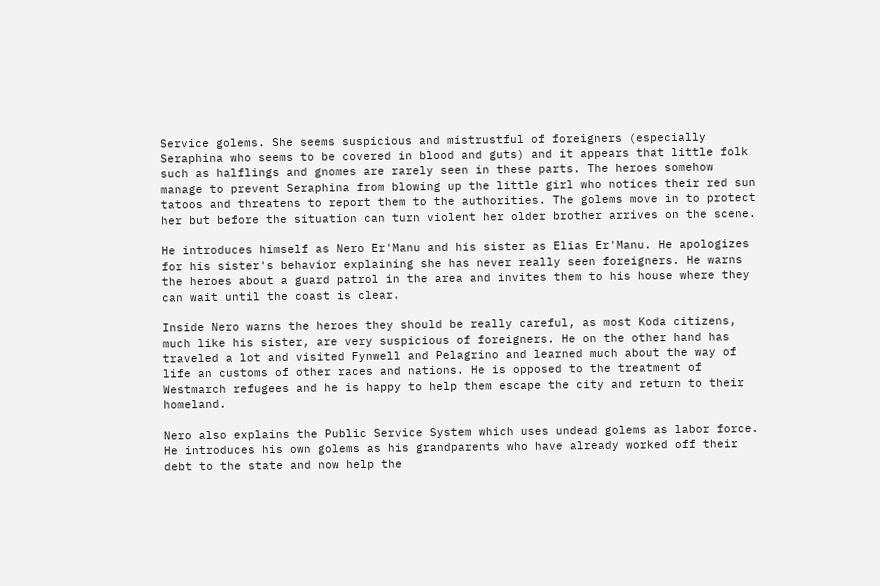Service golems. She seems suspicious and mistrustful of foreigners (especially Seraphina who seems to be covered in blood and guts) and it appears that little folk such as halflings and gnomes are rarely seen in these parts. The heroes somehow manage to prevent Seraphina from blowing up the little girl who notices their red sun tatoos and threatens to report them to the authorities. The golems move in to protect her but before the situation can turn violent her older brother arrives on the scene.

He introduces himself as Nero Er'Manu and his sister as Elias Er'Manu. He apologizes for his sister's behavior explaining she has never really seen foreigners. He warns the heroes about a guard patrol in the area and invites them to his house where they can wait until the coast is clear.

Inside Nero warns the heroes they should be really careful, as most Koda citizens, much like his sister, are very suspicious of foreigners. He on the other hand has traveled a lot and visited Fynwell and Pelagrino and learned much about the way of life an customs of other races and nations. He is opposed to the treatment of Westmarch refugees and he is happy to help them escape the city and return to their homeland.

Nero also explains the Public Service System which uses undead golems as labor force. He introduces his own golems as his grandparents who have already worked off their debt to the state and now help the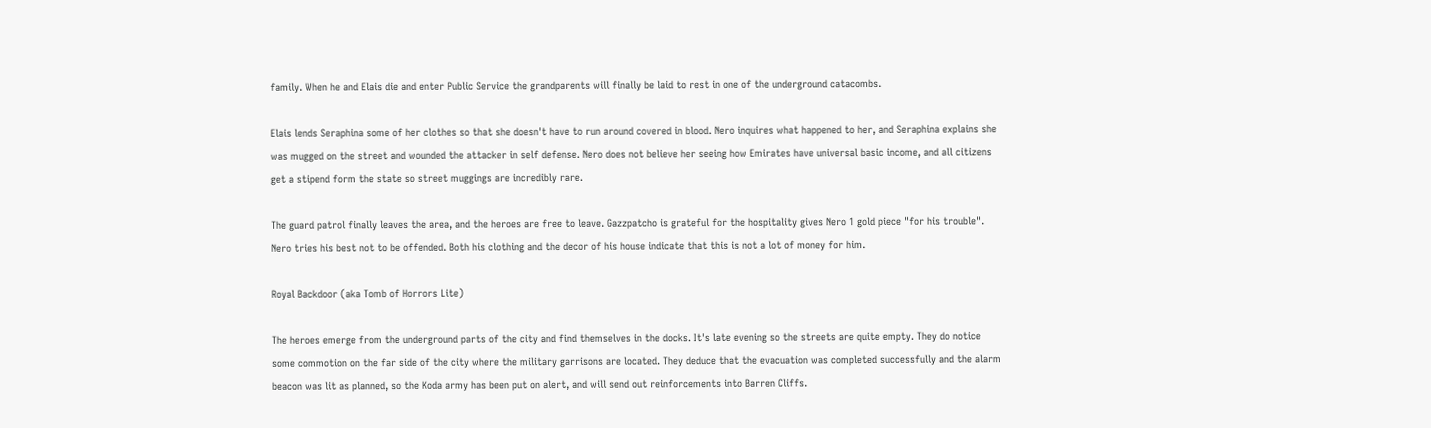family. When he and Elais die and enter Public Service the grandparents will finally be laid to rest in one of the underground catacombs.

Elais lends Seraphina some of her clothes so that she doesn't have to run around covered in blood. Nero inquires what happened to her, and Seraphina explains she was mugged on the street and wounded the attacker in self defense. Nero does not believe her seeing how Emirates have universal basic income, and all citizens get a stipend form the state so street muggings are incredibly rare.

The guard patrol finally leaves the area, and the heroes are free to leave. Gazzpatcho is grateful for the hospitality gives Nero 1 gold piece "for his trouble". Nero tries his best not to be offended. Both his clothing and the decor of his house indicate that this is not a lot of money for him.

Royal Backdoor (aka Tomb of Horrors Lite)

The heroes emerge from the underground parts of the city and find themselves in the docks. It's late evening so the streets are quite empty. They do notice some commotion on the far side of the city where the military garrisons are located. They deduce that the evacuation was completed successfully and the alarm beacon was lit as planned, so the Koda army has been put on alert, and will send out reinforcements into Barren Cliffs.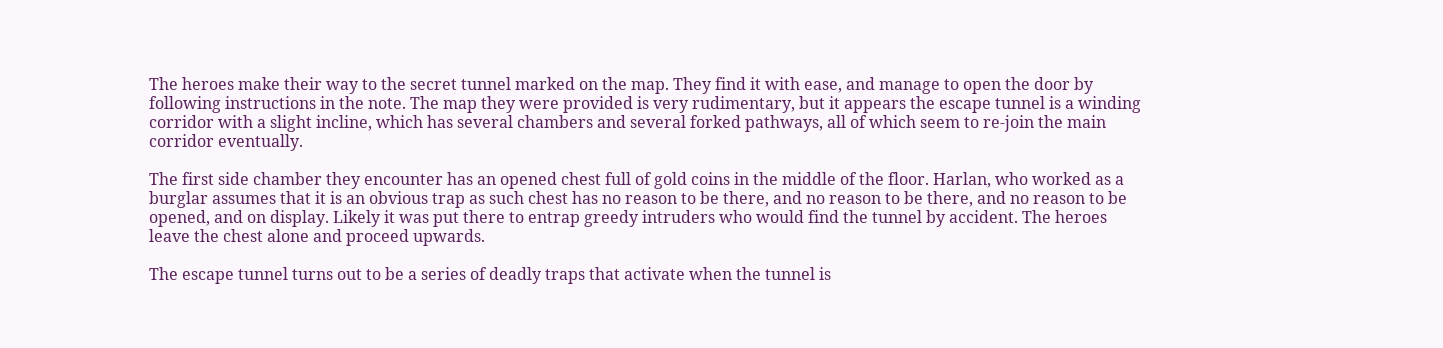The heroes make their way to the secret tunnel marked on the map. They find it with ease, and manage to open the door by following instructions in the note. The map they were provided is very rudimentary, but it appears the escape tunnel is a winding corridor with a slight incline, which has several chambers and several forked pathways, all of which seem to re-join the main corridor eventually.

The first side chamber they encounter has an opened chest full of gold coins in the middle of the floor. Harlan, who worked as a burglar assumes that it is an obvious trap as such chest has no reason to be there, and no reason to be there, and no reason to be opened, and on display. Likely it was put there to entrap greedy intruders who would find the tunnel by accident. The heroes leave the chest alone and proceed upwards.

The escape tunnel turns out to be a series of deadly traps that activate when the tunnel is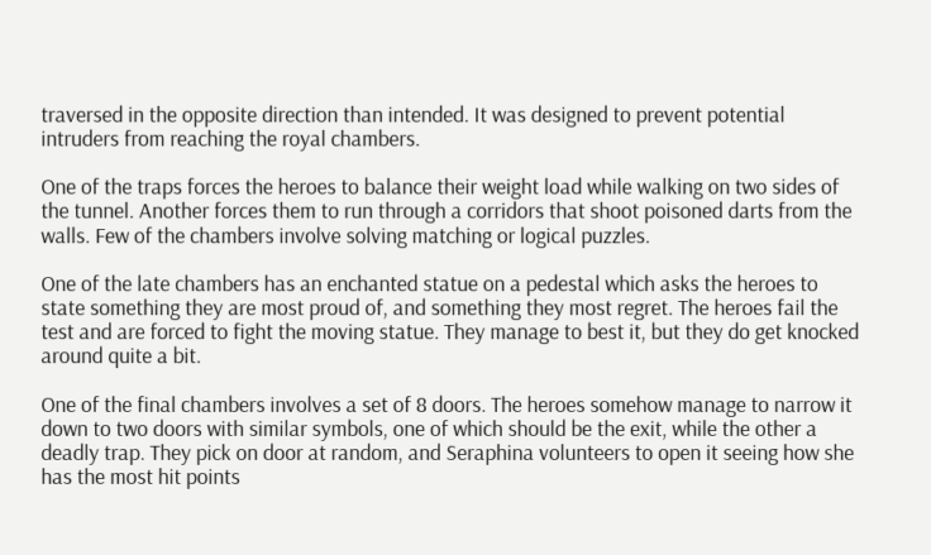traversed in the opposite direction than intended. It was designed to prevent potential intruders from reaching the royal chambers.

One of the traps forces the heroes to balance their weight load while walking on two sides of the tunnel. Another forces them to run through a corridors that shoot poisoned darts from the walls. Few of the chambers involve solving matching or logical puzzles.

One of the late chambers has an enchanted statue on a pedestal which asks the heroes to state something they are most proud of, and something they most regret. The heroes fail the test and are forced to fight the moving statue. They manage to best it, but they do get knocked around quite a bit.

One of the final chambers involves a set of 8 doors. The heroes somehow manage to narrow it down to two doors with similar symbols, one of which should be the exit, while the other a deadly trap. They pick on door at random, and Seraphina volunteers to open it seeing how she has the most hit points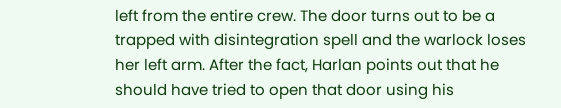left from the entire crew. The door turns out to be a trapped with disintegration spell and the warlock loses her left arm. After the fact, Harlan points out that he should have tried to open that door using his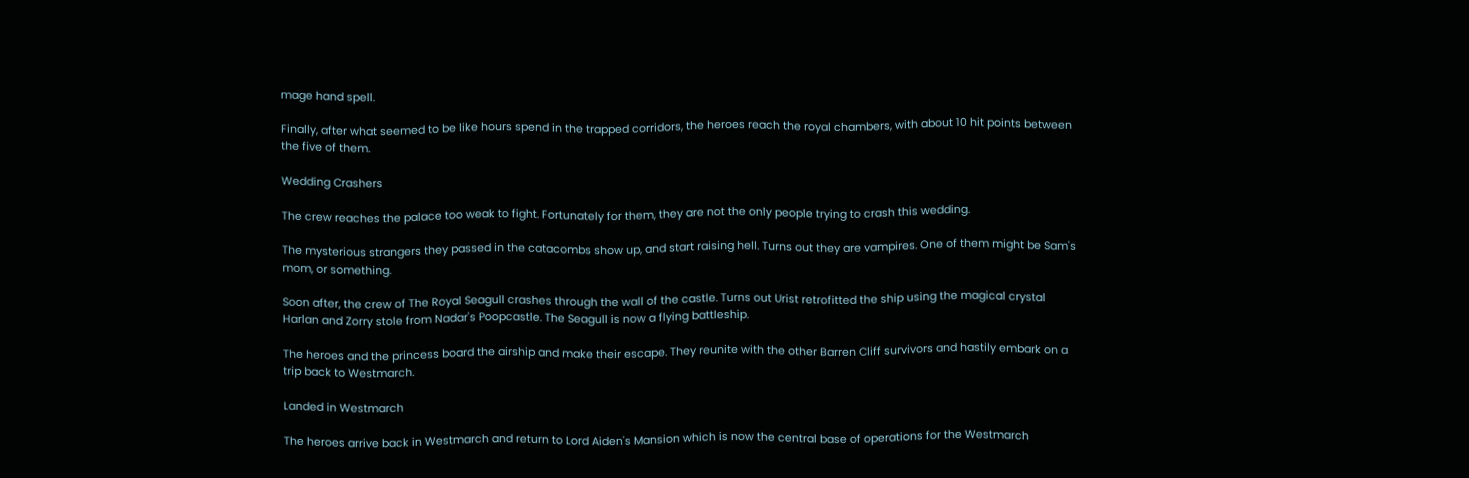mage hand spell.

Finally, after what seemed to be like hours spend in the trapped corridors, the heroes reach the royal chambers, with about 10 hit points between the five of them.

Wedding Crashers

The crew reaches the palace too weak to fight. Fortunately for them, they are not the only people trying to crash this wedding.

The mysterious strangers they passed in the catacombs show up, and start raising hell. Turns out they are vampires. One of them might be Sam's mom, or something.

Soon after, the crew of The Royal Seagull crashes through the wall of the castle. Turns out Urist retrofitted the ship using the magical crystal Harlan and Zorry stole from Nadar's Poopcastle. The Seagull is now a flying battleship.

The heroes and the princess board the airship and make their escape. They reunite with the other Barren Cliff survivors and hastily embark on a trip back to Westmarch.

Landed in Westmarch

The heroes arrive back in Westmarch and return to Lord Aiden's Mansion which is now the central base of operations for the Westmarch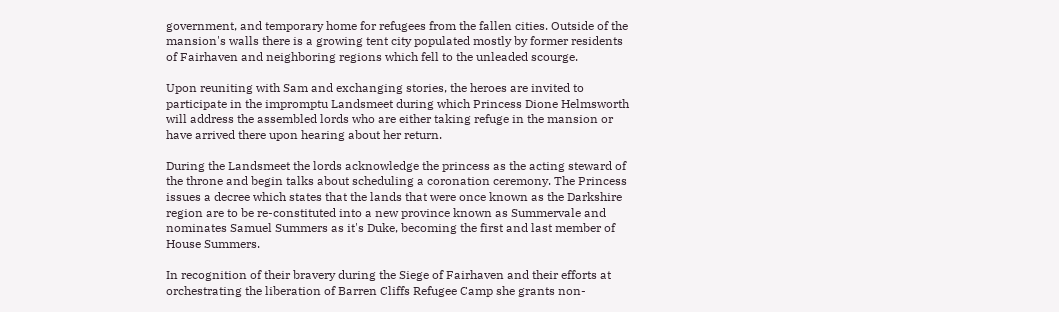government, and temporary home for refugees from the fallen cities. Outside of the mansion's walls there is a growing tent city populated mostly by former residents of Fairhaven and neighboring regions which fell to the unleaded scourge.

Upon reuniting with Sam and exchanging stories, the heroes are invited to participate in the impromptu Landsmeet during which Princess Dione Helmsworth will address the assembled lords who are either taking refuge in the mansion or have arrived there upon hearing about her return.

During the Landsmeet the lords acknowledge the princess as the acting steward of the throne and begin talks about scheduling a coronation ceremony. The Princess issues a decree which states that the lands that were once known as the Darkshire region are to be re-constituted into a new province known as Summervale and nominates Samuel Summers as it's Duke, becoming the first and last member of House Summers.

In recognition of their bravery during the Siege of Fairhaven and their efforts at orchestrating the liberation of Barren Cliffs Refugee Camp she grants non-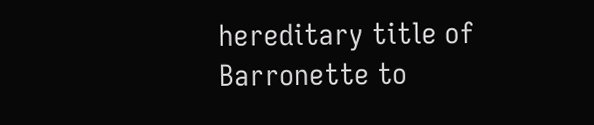hereditary title of Barronette to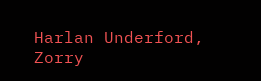Harlan Underford, Zorry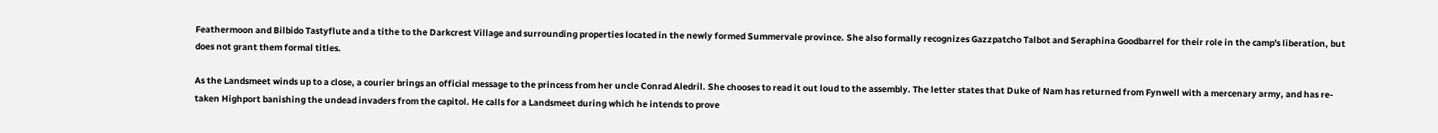Feathermoon and Bilbido Tastyflute and a tithe to the Darkcrest Village and surrounding properties located in the newly formed Summervale province. She also formally recognizes Gazzpatcho Talbot and Seraphina Goodbarrel for their role in the camp's liberation, but does not grant them formal titles.

As the Landsmeet winds up to a close, a courier brings an official message to the princess from her uncle Conrad Aledril. She chooses to read it out loud to the assembly. The letter states that Duke of Nam has returned from Fynwell with a mercenary army, and has re-taken Highport banishing the undead invaders from the capitol. He calls for a Landsmeet during which he intends to prove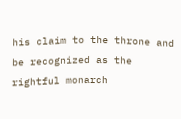his claim to the throne and be recognized as the rightful monarch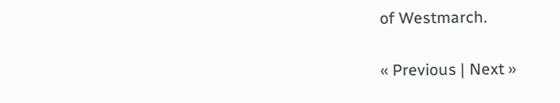of Westmarch.

« Previous | Next »